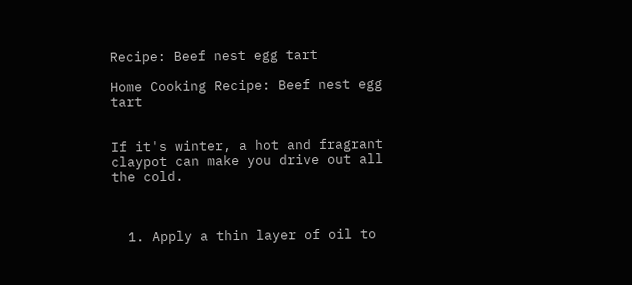Recipe: Beef nest egg tart

Home Cooking Recipe: Beef nest egg tart


If it's winter, a hot and fragrant claypot can make you drive out all the cold.



  1. Apply a thin layer of oil to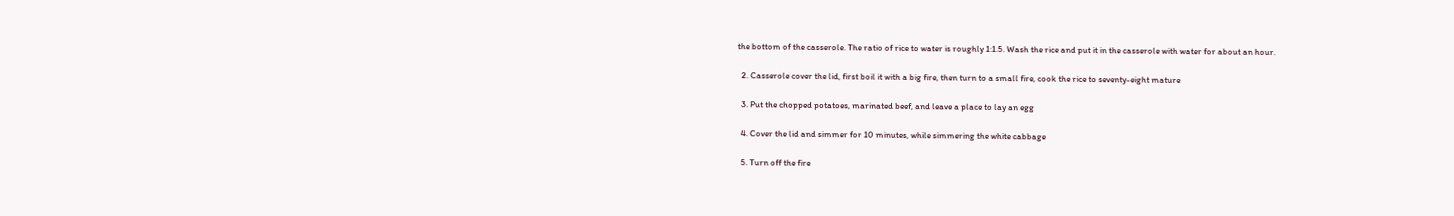the bottom of the casserole. The ratio of rice to water is roughly 1:1.5. Wash the rice and put it in the casserole with water for about an hour.

  2. Casserole cover the lid, first boil it with a big fire, then turn to a small fire, cook the rice to seventy-eight mature

  3. Put the chopped potatoes, marinated beef, and leave a place to lay an egg

  4. Cover the lid and simmer for 10 minutes, while simmering the white cabbage

  5. Turn off the fire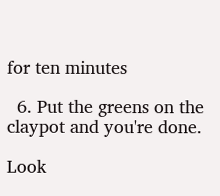for ten minutes

  6. Put the greens on the claypot and you're done.

Look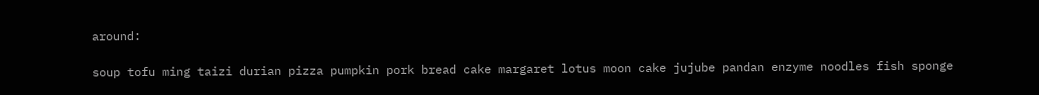around:

soup tofu ming taizi durian pizza pumpkin pork bread cake margaret lotus moon cake jujube pandan enzyme noodles fish sponge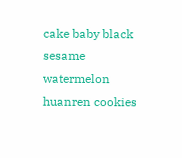cake baby black sesame watermelon huanren cookies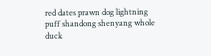red dates prawn dog lightning puff shandong shenyang whole duck